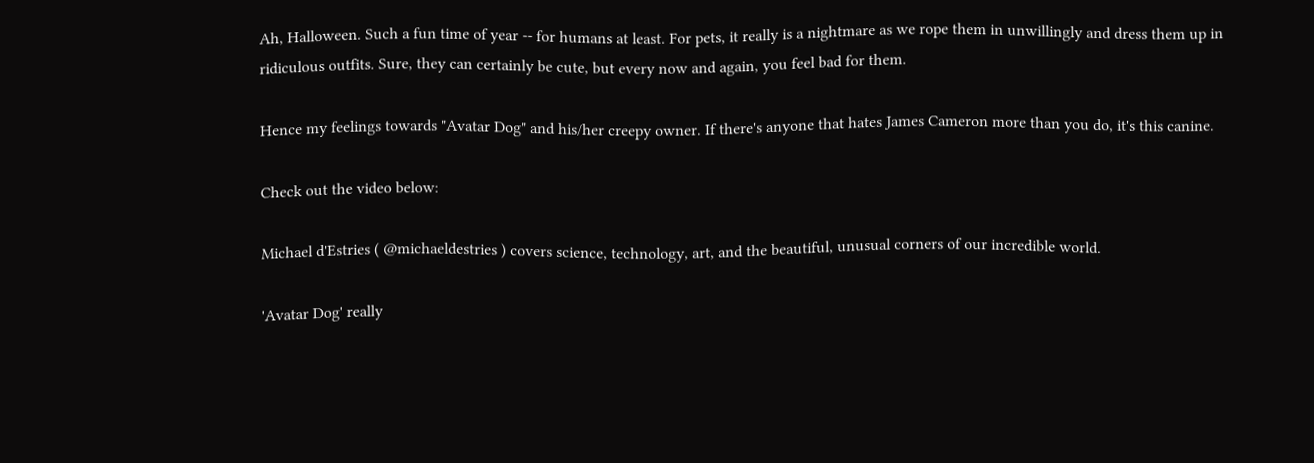Ah, Halloween. Such a fun time of year -- for humans at least. For pets, it really is a nightmare as we rope them in unwillingly and dress them up in ridiculous outfits. Sure, they can certainly be cute, but every now and again, you feel bad for them.

Hence my feelings towards "Avatar Dog" and his/her creepy owner. If there's anyone that hates James Cameron more than you do, it's this canine.

Check out the video below:

Michael d'Estries ( @michaeldestries ) covers science, technology, art, and the beautiful, unusual corners of our incredible world.

'Avatar Dog' really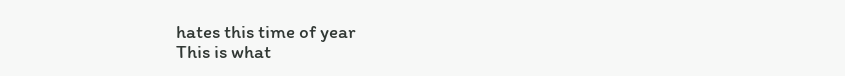hates this time of year
This is what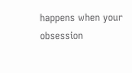happens when your obsession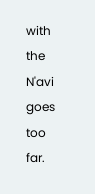with the N'avi goes too far.